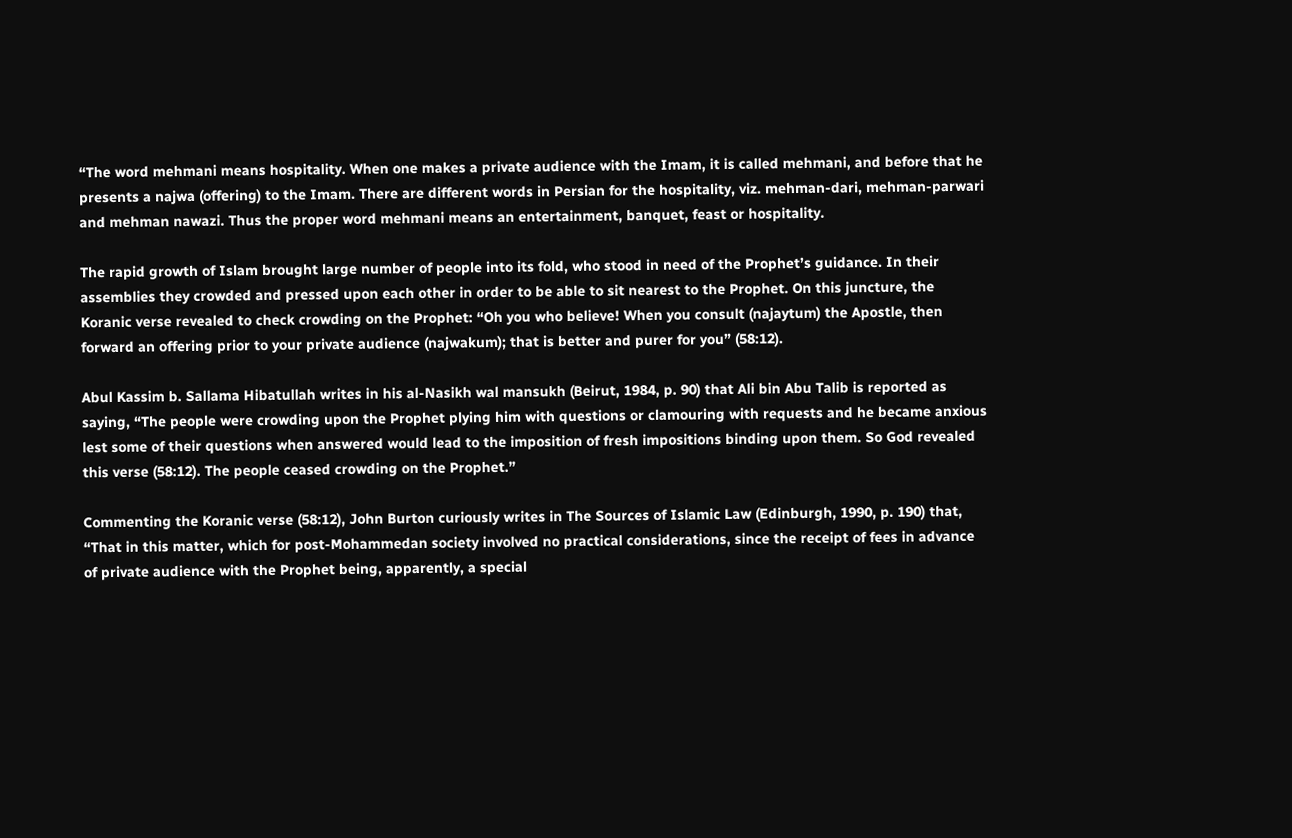“The word mehmani means hospitality. When one makes a private audience with the Imam, it is called mehmani, and before that he presents a najwa (offering) to the Imam. There are different words in Persian for the hospitality, viz. mehman-dari, mehman-parwari and mehman nawazi. Thus the proper word mehmani means an entertainment, banquet, feast or hospitality.

The rapid growth of Islam brought large number of people into its fold, who stood in need of the Prophet’s guidance. In their assemblies they crowded and pressed upon each other in order to be able to sit nearest to the Prophet. On this juncture, the Koranic verse revealed to check crowding on the Prophet: “Oh you who believe! When you consult (najaytum) the Apostle, then forward an offering prior to your private audience (najwakum); that is better and purer for you” (58:12).

Abul Kassim b. Sallama Hibatullah writes in his al-Nasikh wal mansukh (Beirut, 1984, p. 90) that Ali bin Abu Talib is reported as saying, “The people were crowding upon the Prophet plying him with questions or clamouring with requests and he became anxious lest some of their questions when answered would lead to the imposition of fresh impositions binding upon them. So God revealed this verse (58:12). The people ceased crowding on the Prophet.”

Commenting the Koranic verse (58:12), John Burton curiously writes in The Sources of Islamic Law (Edinburgh, 1990, p. 190) that, “That in this matter, which for post-Mohammedan society involved no practical considerations, since the receipt of fees in advance of private audience with the Prophet being, apparently, a special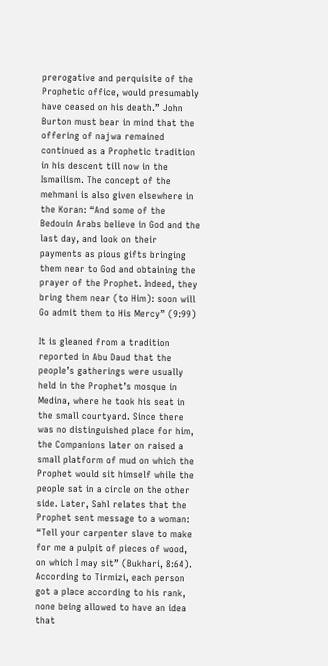prerogative and perquisite of the Prophetic office, would presumably have ceased on his death.” John Burton must bear in mind that the offering of najwa remained continued as a Prophetic tradition in his descent till now in the Ismailism. The concept of the mehmani is also given elsewhere in the Koran: “And some of the Bedouin Arabs believe in God and the last day, and look on their payments as pious gifts bringing them near to God and obtaining the prayer of the Prophet. Indeed, they bring them near (to Him): soon will Go admit them to His Mercy” (9:99)

It is gleaned from a tradition reported in Abu Daud that the people’s gatherings were usually held in the Prophet’s mosque in Medina, where he took his seat in the small courtyard. Since there was no distinguished place for him, the Companions later on raised a small platform of mud on which the Prophet would sit himself while the people sat in a circle on the other side. Later, Sahl relates that the Prophet sent message to a woman: “Tell your carpenter slave to make for me a pulpit of pieces of wood, on which I may sit” (Bukhari, 8:64). According to Tirmizi, each person got a place according to his rank, none being allowed to have an idea that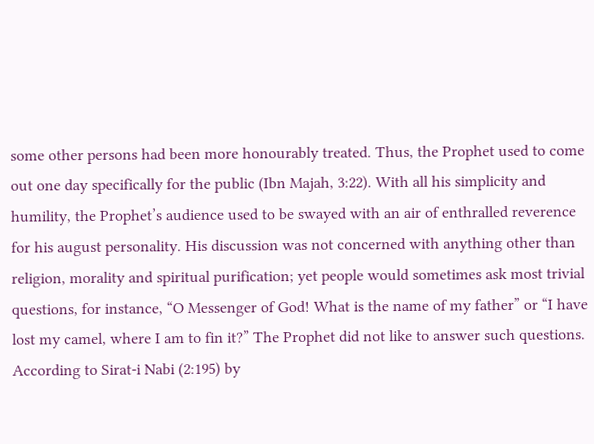some other persons had been more honourably treated. Thus, the Prophet used to come out one day specifically for the public (Ibn Majah, 3:22). With all his simplicity and humility, the Prophet’s audience used to be swayed with an air of enthralled reverence for his august personality. His discussion was not concerned with anything other than religion, morality and spiritual purification; yet people would sometimes ask most trivial questions, for instance, “O Messenger of God! What is the name of my father” or “I have lost my camel, where I am to fin it?” The Prophet did not like to answer such questions. According to Sirat-i Nabi (2:195) by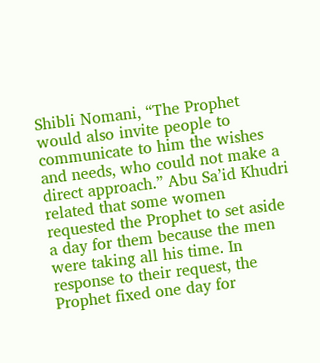Shibli Nomani, “The Prophet would also invite people to communicate to him the wishes and needs, who could not make a direct approach.” Abu Sa’id Khudri related that some women requested the Prophet to set aside a day for them because the men were taking all his time. In response to their request, the Prophet fixed one day for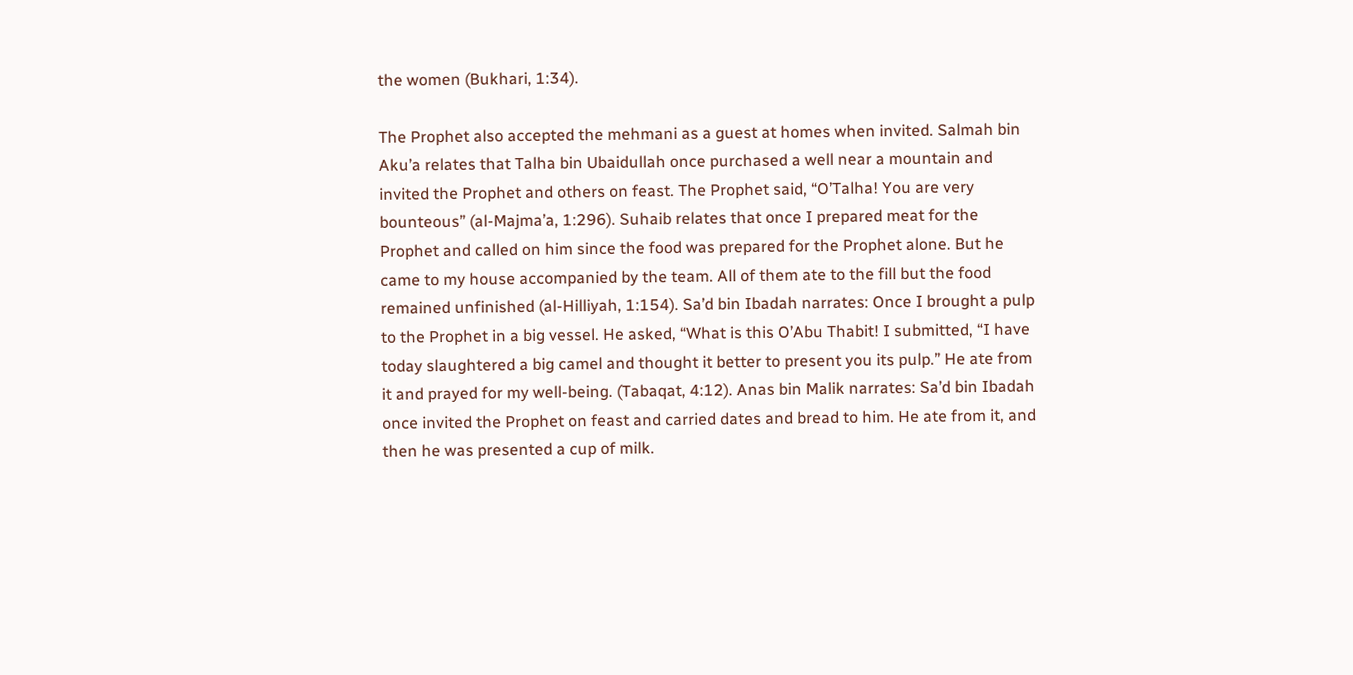the women (Bukhari, 1:34).

The Prophet also accepted the mehmani as a guest at homes when invited. Salmah bin Aku’a relates that Talha bin Ubaidullah once purchased a well near a mountain and invited the Prophet and others on feast. The Prophet said, “O’Talha! You are very bounteous” (al-Majma’a, 1:296). Suhaib relates that once I prepared meat for the Prophet and called on him since the food was prepared for the Prophet alone. But he came to my house accompanied by the team. All of them ate to the fill but the food remained unfinished (al-Hilliyah, 1:154). Sa’d bin Ibadah narrates: Once I brought a pulp to the Prophet in a big vessel. He asked, “What is this O’Abu Thabit! I submitted, “I have today slaughtered a big camel and thought it better to present you its pulp.” He ate from it and prayed for my well-being. (Tabaqat, 4:12). Anas bin Malik narrates: Sa’d bin Ibadah once invited the Prophet on feast and carried dates and bread to him. He ate from it, and then he was presented a cup of milk.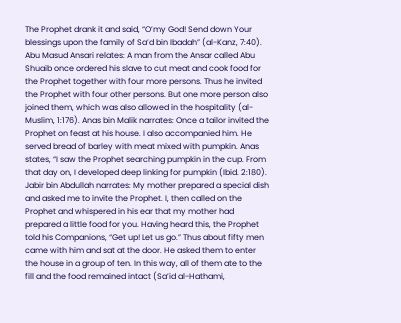The Prophet drank it and said, “O’my God! Send down Your blessings upon the family of Sa’d bin Ibadah” (al-Kanz, 7:40). Abu Masud Ansari relates: A man from the Ansar called Abu Shuaib once ordered his slave to cut meat and cook food for the Prophet together with four more persons. Thus he invited the Prophet with four other persons. But one more person also joined them, which was also allowed in the hospitality (al-Muslim, 1:176). Anas bin Malik narrates: Once a tailor invited the Prophet on feast at his house. I also accompanied him. He served bread of barley with meat mixed with pumpkin. Anas states, “I saw the Prophet searching pumpkin in the cup. From that day on, I developed deep linking for pumpkin (Ibid. 2:180). Jabir bin Abdullah narrates: My mother prepared a special dish and asked me to invite the Prophet. I, then called on the Prophet and whispered in his ear that my mother had prepared a little food for you. Having heard this, the Prophet told his Companions, “Get up! Let us go.” Thus about fifty men came with him and sat at the door. He asked them to enter the house in a group of ten. In this way, all of them ate to the fill and the food remained intact (Sa’id al-Hathami,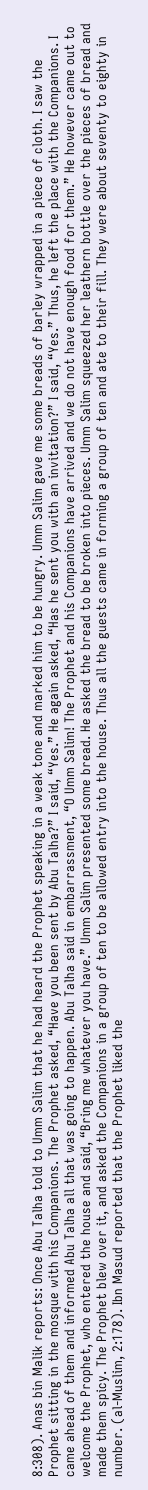8:308). Anas bin Malik reports: Once Abu Talha told to Umm Salim that he had heard the Prophet speaking in a weak tone and marked him to be hungry. Umm Salim gave me some breads of barley wrapped in a piece of cloth. I saw the Prophet sitting in the mosque with his Companions. The Prophet asked, “Have you been sent by Abu Talha?” I said, “Yes.” He again asked, “Has he sent you with an invitation?” I said, “Yes.” Thus, he left the place with the Companions. I came ahead of them and informed Abu Talha all that was going to happen. Abu Talha said in embarrassment, “O Umm Salim! The Prophet and his Companions have arrived and we do not have enough food for them.” He however came out to welcome the Prophet, who entered the house and said, “Bring me whatever you have.” Umm Salim presented some bread. He asked the bread to be broken into pieces. Umm Salim squeezed her leathern bottle over the pieces of bread and made them spicy. The Prophet blew over it, and asked the Companions in a group of ten to be allowed entry into the house. Thus all the guests came in forming a group of ten and ate to their fill. They were about seventy to eighty in number. (al-Muslim, 2:178). Ibn Masud reported that the Prophet liked the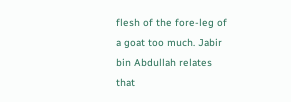flesh of the fore-leg of a goat too much. Jabir bin Abdullah relates that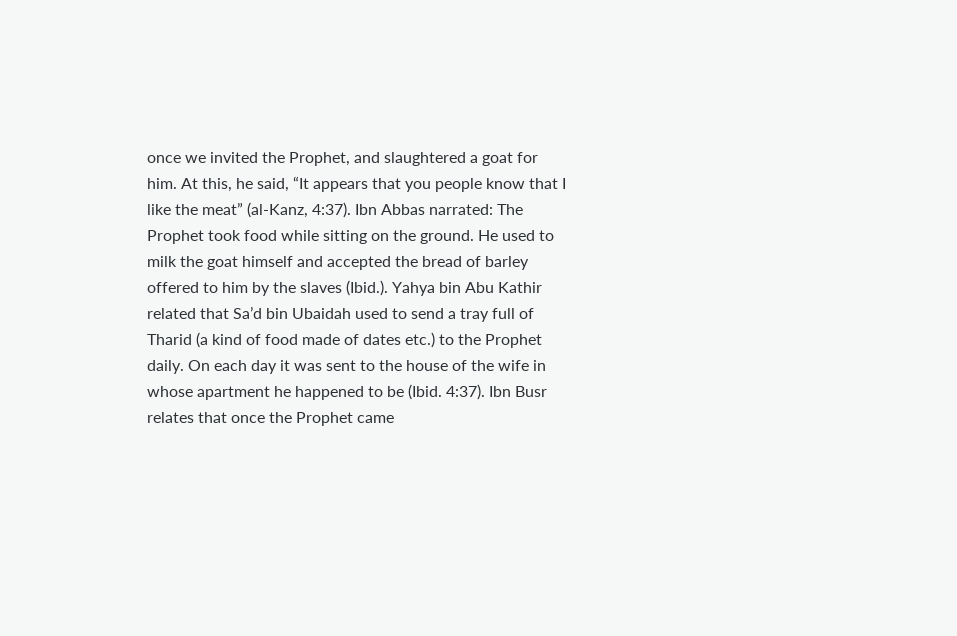once we invited the Prophet, and slaughtered a goat for him. At this, he said, “It appears that you people know that I like the meat” (al-Kanz, 4:37). Ibn Abbas narrated: The Prophet took food while sitting on the ground. He used to milk the goat himself and accepted the bread of barley offered to him by the slaves (Ibid.). Yahya bin Abu Kathir related that Sa’d bin Ubaidah used to send a tray full of Tharid (a kind of food made of dates etc.) to the Prophet daily. On each day it was sent to the house of the wife in whose apartment he happened to be (Ibid. 4:37). Ibn Busr relates that once the Prophet came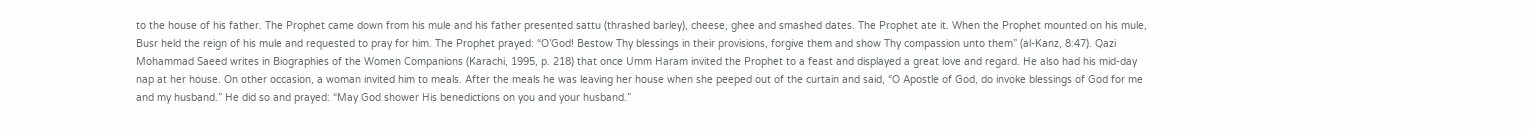to the house of his father. The Prophet came down from his mule and his father presented sattu (thrashed barley), cheese, ghee and smashed dates. The Prophet ate it. When the Prophet mounted on his mule, Busr held the reign of his mule and requested to pray for him. The Prophet prayed: “O’God! Bestow Thy blessings in their provisions, forgive them and show Thy compassion unto them” (al-Kanz, 8:47). Qazi Mohammad Saeed writes in Biographies of the Women Companions (Karachi, 1995, p. 218) that once Umm Haram invited the Prophet to a feast and displayed a great love and regard. He also had his mid-day nap at her house. On other occasion, a woman invited him to meals. After the meals he was leaving her house when she peeped out of the curtain and said, “O Apostle of God, do invoke blessings of God for me and my husband.” He did so and prayed: “May God shower His benedictions on you and your husband.”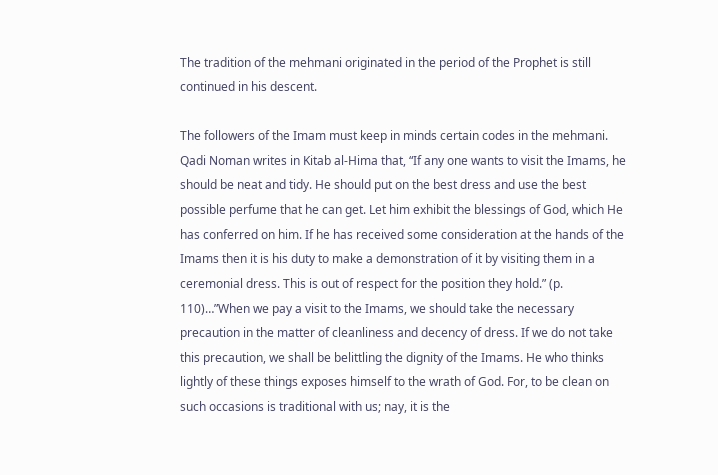The tradition of the mehmani originated in the period of the Prophet is still continued in his descent.

The followers of the Imam must keep in minds certain codes in the mehmani. Qadi Noman writes in Kitab al-Hima that, “If any one wants to visit the Imams, he should be neat and tidy. He should put on the best dress and use the best possible perfume that he can get. Let him exhibit the blessings of God, which He has conferred on him. If he has received some consideration at the hands of the Imams then it is his duty to make a demonstration of it by visiting them in a ceremonial dress. This is out of respect for the position they hold.” (p. 110)…”When we pay a visit to the Imams, we should take the necessary precaution in the matter of cleanliness and decency of dress. If we do not take this precaution, we shall be belittling the dignity of the Imams. He who thinks lightly of these things exposes himself to the wrath of God. For, to be clean on such occasions is traditional with us; nay, it is the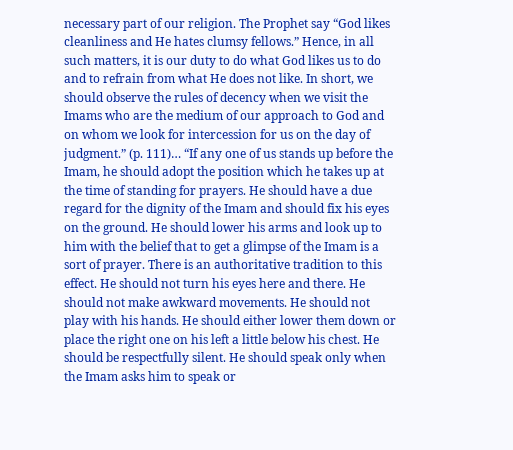necessary part of our religion. The Prophet say “God likes cleanliness and He hates clumsy fellows.” Hence, in all such matters, it is our duty to do what God likes us to do and to refrain from what He does not like. In short, we should observe the rules of decency when we visit the Imams who are the medium of our approach to God and on whom we look for intercession for us on the day of judgment.” (p. 111)… “If any one of us stands up before the Imam, he should adopt the position which he takes up at the time of standing for prayers. He should have a due regard for the dignity of the Imam and should fix his eyes on the ground. He should lower his arms and look up to him with the belief that to get a glimpse of the Imam is a sort of prayer. There is an authoritative tradition to this effect. He should not turn his eyes here and there. He should not make awkward movements. He should not play with his hands. He should either lower them down or place the right one on his left a little below his chest. He should be respectfully silent. He should speak only when the Imam asks him to speak or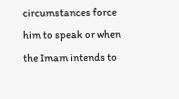circumstances force him to speak or when the Imam intends to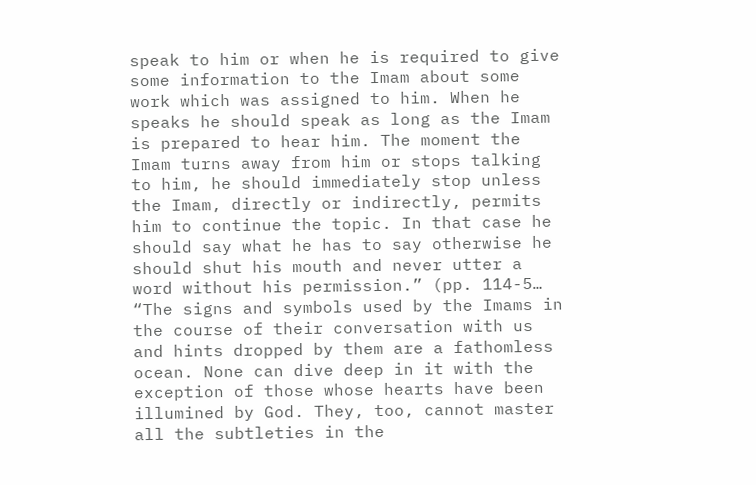speak to him or when he is required to give some information to the Imam about some work which was assigned to him. When he speaks he should speak as long as the Imam is prepared to hear him. The moment the Imam turns away from him or stops talking to him, he should immediately stop unless the Imam, directly or indirectly, permits him to continue the topic. In that case he should say what he has to say otherwise he should shut his mouth and never utter a word without his permission.” (pp. 114-5… “The signs and symbols used by the Imams in the course of their conversation with us and hints dropped by them are a fathomless ocean. None can dive deep in it with the exception of those whose hearts have been illumined by God. They, too, cannot master all the subtleties in the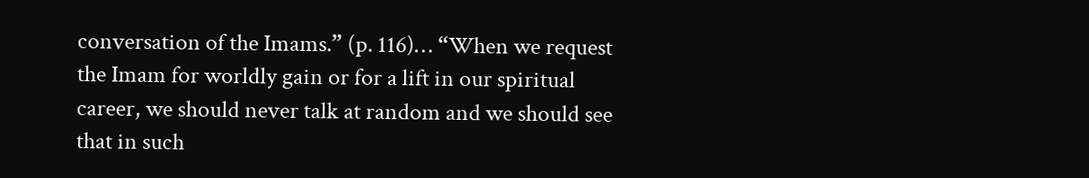conversation of the Imams.” (p. 116)… “When we request the Imam for worldly gain or for a lift in our spiritual career, we should never talk at random and we should see that in such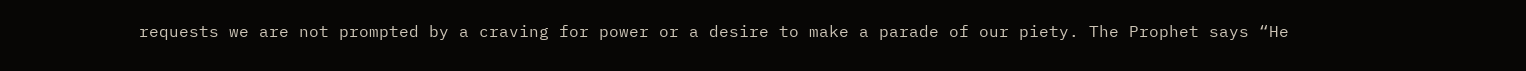requests we are not prompted by a craving for power or a desire to make a parade of our piety. The Prophet says “He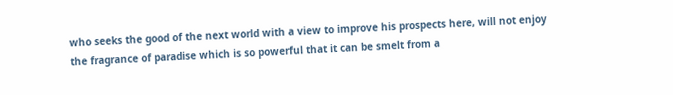who seeks the good of the next world with a view to improve his prospects here, will not enjoy the fragrance of paradise which is so powerful that it can be smelt from a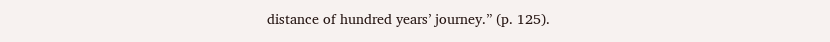distance of hundred years’ journey.” (p. 125).